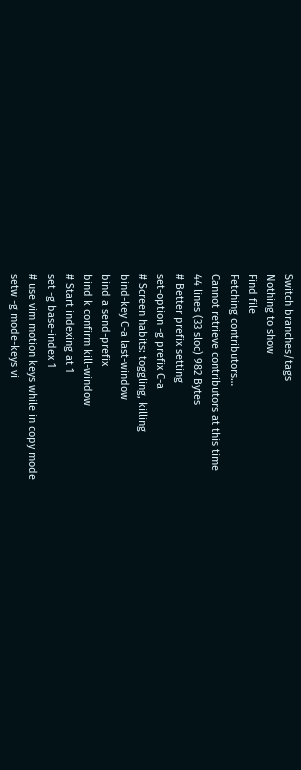Switch branches/tags
Nothing to show
Find file
Fetching contributors…
Cannot retrieve contributors at this time
44 lines (33 sloc) 982 Bytes
# Better prefix setting
set-option -g prefix C-a
# Screen habits: toggling, killing
bind-key C-a last-window
bind a send-prefix
bind k confirm kill-window
# Start indexing at 1
set -g base-index 1
# use vim motion keys while in copy mode
setw -g mode-keys vi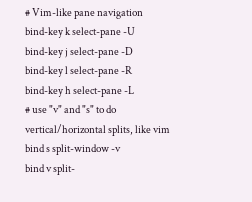# Vim-like pane navigation
bind-key k select-pane -U
bind-key j select-pane -D
bind-key l select-pane -R
bind-key h select-pane -L
# use "v" and "s" to do vertical/horizontal splits, like vim
bind s split-window -v
bind v split-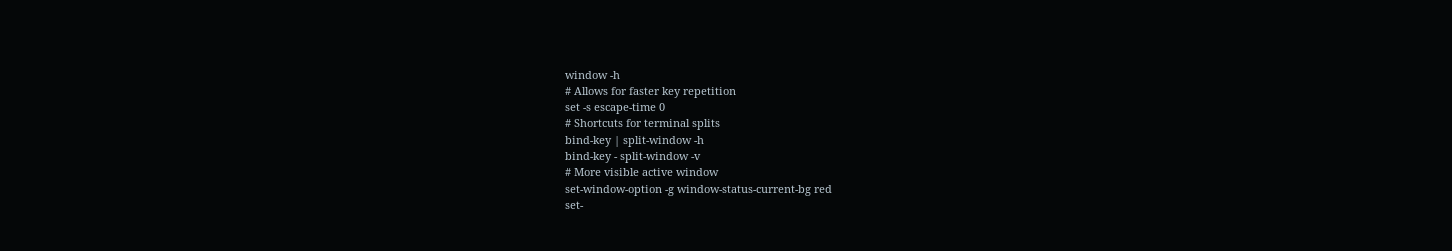window -h
# Allows for faster key repetition
set -s escape-time 0
# Shortcuts for terminal splits
bind-key | split-window -h
bind-key - split-window -v
# More visible active window
set-window-option -g window-status-current-bg red
set-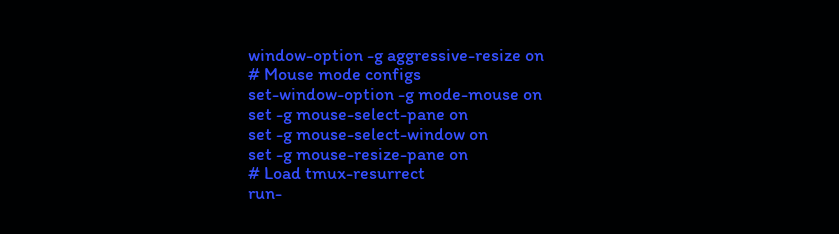window-option -g aggressive-resize on
# Mouse mode configs
set-window-option -g mode-mouse on
set -g mouse-select-pane on
set -g mouse-select-window on
set -g mouse-resize-pane on
# Load tmux-resurrect
run-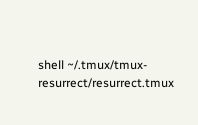shell ~/.tmux/tmux-resurrect/resurrect.tmux